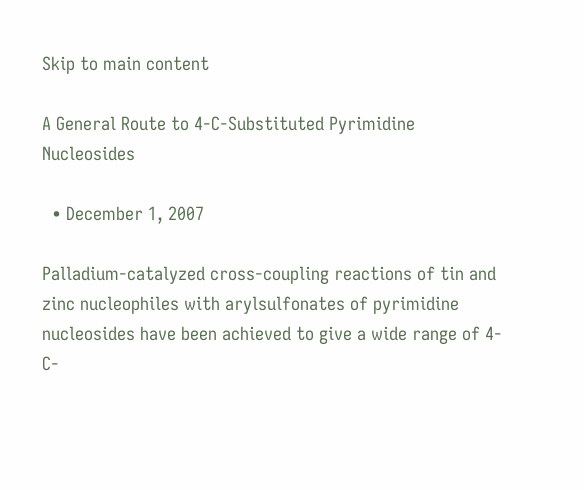Skip to main content

A General Route to 4-C-Substituted Pyrimidine Nucleosides

  • December 1, 2007

Palladium-catalyzed cross-coupling reactions of tin and zinc nucleophiles with arylsulfonates of pyrimidine nucleosides have been achieved to give a wide range of 4-C-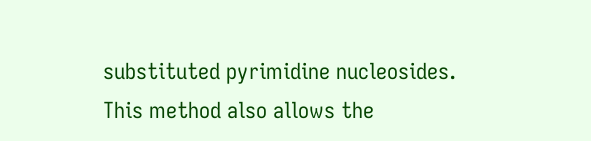substituted pyrimidine nucleosides. This method also allows the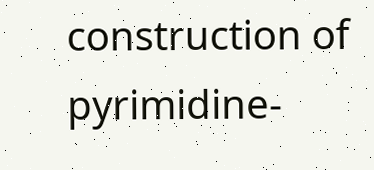construction of pyrimidine-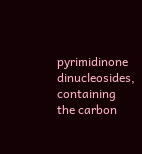pyrimidinone dinucleosides, containing the carbon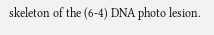skeleton of the (6-4) DNA photo lesion.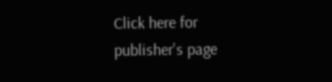Click here for publisher's page